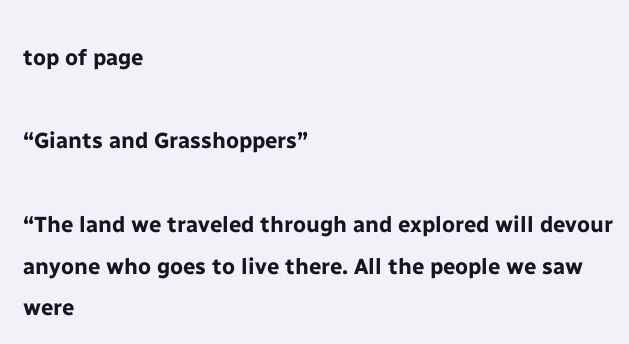top of page

“Giants and Grasshoppers”

“The land we traveled through and explored will devour anyone who goes to live there. All the people we saw were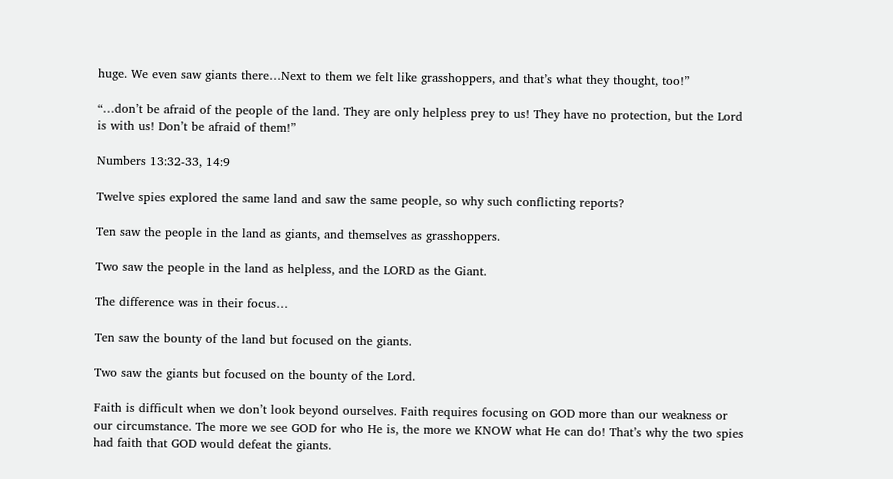huge. We even saw giants there…Next to them we felt like grasshoppers, and that’s what they thought, too!”

“…don’t be afraid of the people of the land. They are only helpless prey to us! They have no protection, but the Lord is with us! Don’t be afraid of them!”

Numbers 13:32-33, 14:9

Twelve spies explored the same land and saw the same people, so why such conflicting reports?

Ten saw the people in the land as giants, and themselves as grasshoppers.

Two saw the people in the land as helpless, and the LORD as the Giant.

The difference was in their focus…

Ten saw the bounty of the land but focused on the giants.

Two saw the giants but focused on the bounty of the Lord.

Faith is difficult when we don’t look beyond ourselves. Faith requires focusing on GOD more than our weakness or our circumstance. The more we see GOD for who He is, the more we KNOW what He can do! That’s why the two spies had faith that GOD would defeat the giants.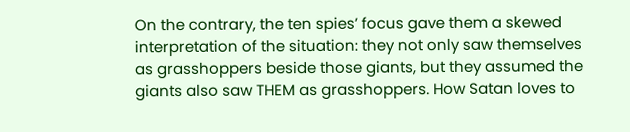On the contrary, the ten spies’ focus gave them a skewed interpretation of the situation: they not only saw themselves as grasshoppers beside those giants, but they assumed the giants also saw THEM as grasshoppers. How Satan loves to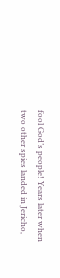fool God’s people! Years later when two other spies landed in Jericho,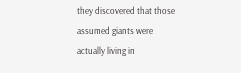they discovered that those assumed giants were actually living in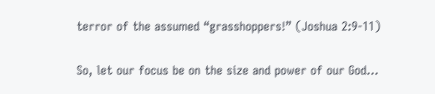terror of the assumed “grasshoppers!” (Joshua 2:9-11)

So, let our focus be on the size and power of our God...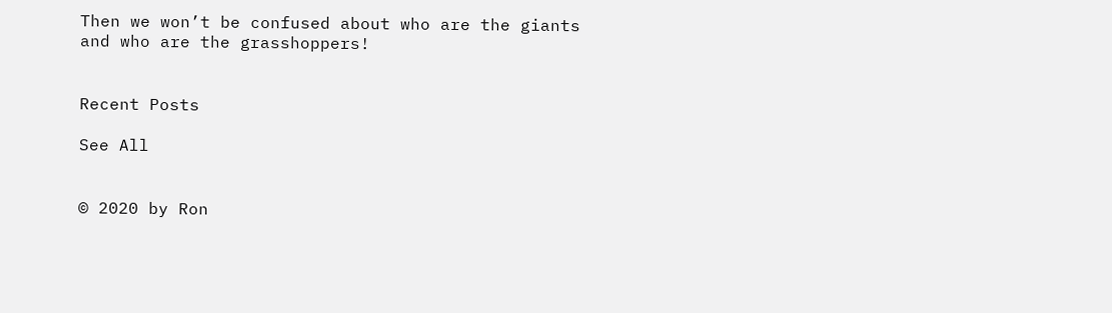Then we won’t be confused about who are the giants and who are the grasshoppers!


Recent Posts

See All


© 2020 by Ron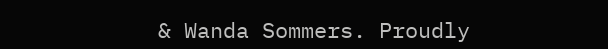& Wanda Sommers. Proudly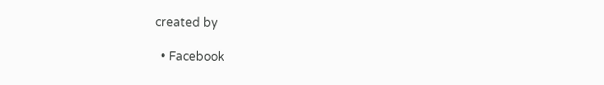created by

  • Facebook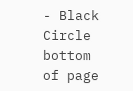- Black Circle
bottom of page